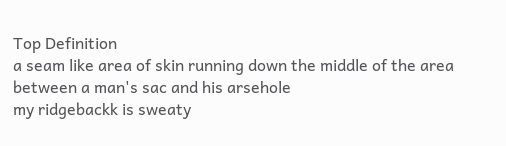Top Definition
a seam like area of skin running down the middle of the area between a man's sac and his arsehole
my ridgebackk is sweaty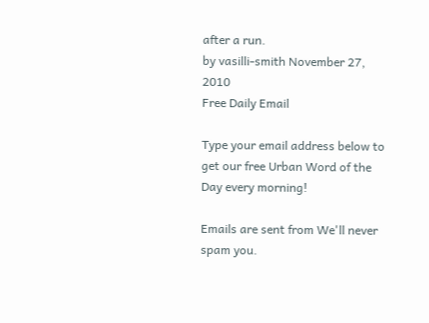after a run.
by vasilli-smith November 27, 2010
Free Daily Email

Type your email address below to get our free Urban Word of the Day every morning!

Emails are sent from We'll never spam you.